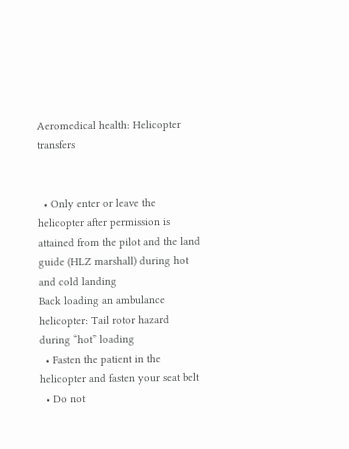Aeromedical health: Helicopter transfers


  • Only enter or leave the helicopter after permission is attained from the pilot and the land guide (HLZ marshall) during hot and cold landing
Back loading an ambulance helicopter: Tail rotor hazard during “hot” loading
  • Fasten the patient in the helicopter and fasten your seat belt
  • Do not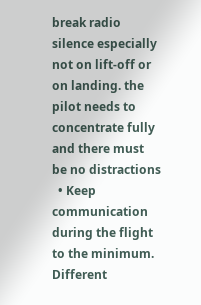break radio silence especially not on lift-off or on landing. the pilot needs to concentrate fully and there must be no distractions
  • Keep communication during the flight to the minimum. Different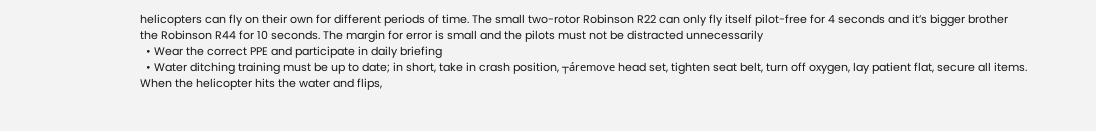helicopters can fly on their own for different periods of time. The small two-rotor Robinson R22 can only fly itself pilot-free for 4 seconds and it’s bigger brother the Robinson R44 for 10 seconds. The margin for error is small and the pilots must not be distracted unnecessarily
  • Wear the correct PPE and participate in daily briefing
  • Water ditching training must be up to date; in short, take in crash position, ┬áremove head set, tighten seat belt, turn off oxygen, lay patient flat, secure all items. When the helicopter hits the water and flips,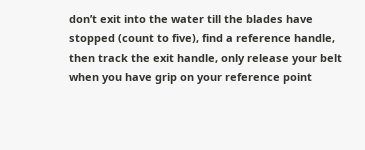don’t exit into the water till the blades have stopped (count to five), find a reference handle, then track the exit handle, only release your belt when you have grip on your reference point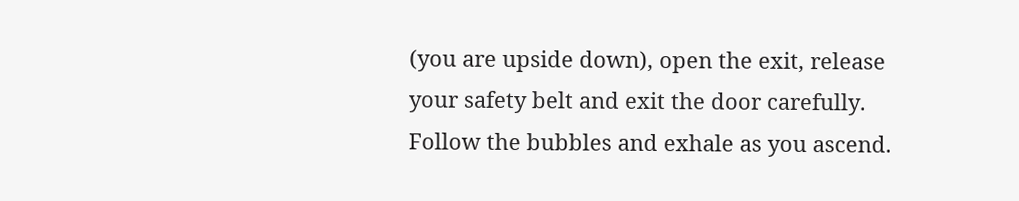(you are upside down), open the exit, release your safety belt and exit the door carefully. Follow the bubbles and exhale as you ascend.